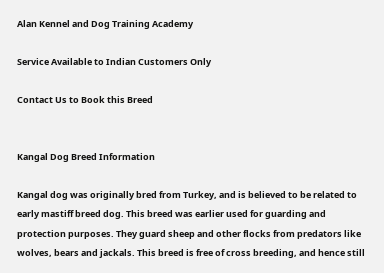Alan Kennel and Dog Training Academy

Service Available to Indian Customers Only

Contact Us to Book this Breed


Kangal Dog Breed Information

Kangal dog was originally bred from Turkey, and is believed to be related to early mastiff breed dog. This breed was earlier used for guarding and protection purposes. They guard sheep and other flocks from predators like wolves, bears and jackals. This breed is free of cross breeding, and hence still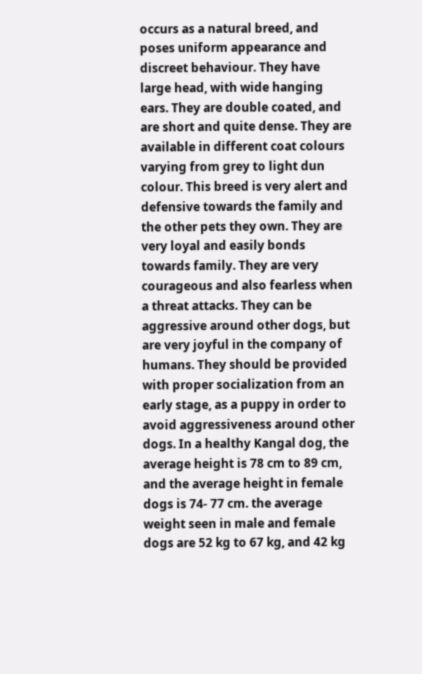occurs as a natural breed, and poses uniform appearance and discreet behaviour. They have large head, with wide hanging ears. They are double coated, and are short and quite dense. They are available in different coat colours varying from grey to light dun colour. This breed is very alert and defensive towards the family and the other pets they own. They are very loyal and easily bonds towards family. They are very courageous and also fearless when a threat attacks. They can be aggressive around other dogs, but are very joyful in the company of humans. They should be provided with proper socialization from an early stage, as a puppy in order to avoid aggressiveness around other dogs. In a healthy Kangal dog, the average height is 78 cm to 89 cm, and the average height in female dogs is 74- 77 cm. the average weight seen in male and female dogs are 52 kg to 67 kg, and 42 kg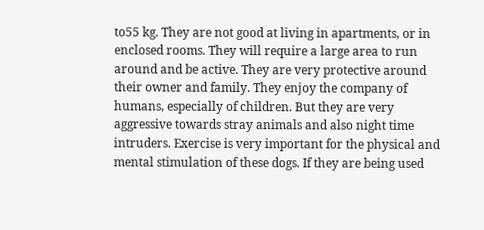to55 kg. They are not good at living in apartments, or in enclosed rooms. They will require a large area to run around and be active. They are very protective around their owner and family. They enjoy the company of humans, especially of children. But they are very aggressive towards stray animals and also night time intruders. Exercise is very important for the physical and mental stimulation of these dogs. If they are being used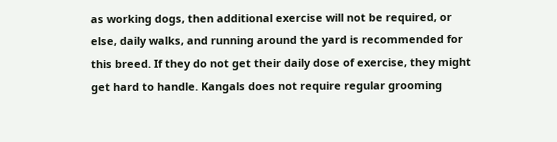as working dogs, then additional exercise will not be required, or else, daily walks, and running around the yard is recommended for this breed. If they do not get their daily dose of exercise, they might get hard to handle. Kangals does not require regular grooming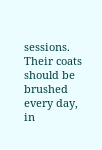sessions. Their coats should be brushed every day, in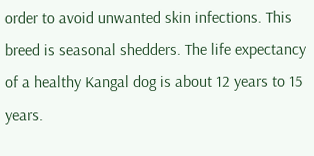order to avoid unwanted skin infections. This breed is seasonal shedders. The life expectancy of a healthy Kangal dog is about 12 years to 15 years.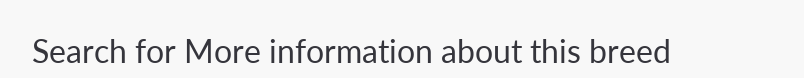Search for More information about this breed